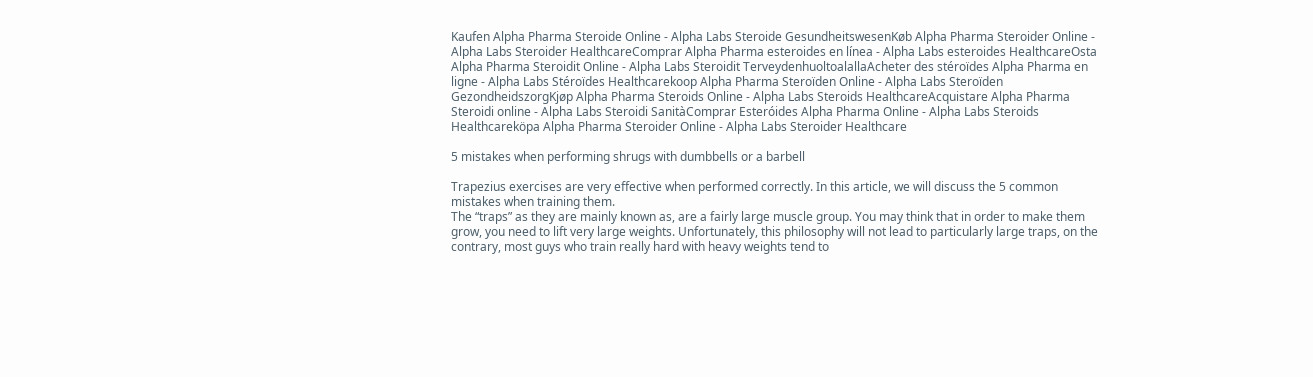Kaufen Alpha Pharma Steroide Online - Alpha Labs Steroide GesundheitswesenKøb Alpha Pharma Steroider Online - Alpha Labs Steroider HealthcareComprar Alpha Pharma esteroides en línea - Alpha Labs esteroides HealthcareOsta Alpha Pharma Steroidit Online - Alpha Labs Steroidit TerveydenhuoltoalallaAcheter des stéroïdes Alpha Pharma en ligne - Alpha Labs Stéroïdes Healthcarekoop Alpha Pharma Steroïden Online - Alpha Labs Steroïden GezondheidszorgKjøp Alpha Pharma Steroids Online - Alpha Labs Steroids HealthcareAcquistare Alpha Pharma Steroidi online - Alpha Labs Steroidi SanitàComprar Esteróides Alpha Pharma Online - Alpha Labs Steroids Healthcareköpa Alpha Pharma Steroider Online - Alpha Labs Steroider Healthcare

5 mistakes when performing shrugs with dumbbells or a barbell

Trapezius exercises are very effective when performed correctly. In this article, we will discuss the 5 common mistakes when training them.
The “traps” as they are mainly known as, are a fairly large muscle group. You may think that in order to make them grow, you need to lift very large weights. Unfortunately, this philosophy will not lead to particularly large traps, on the contrary, most guys who train really hard with heavy weights tend to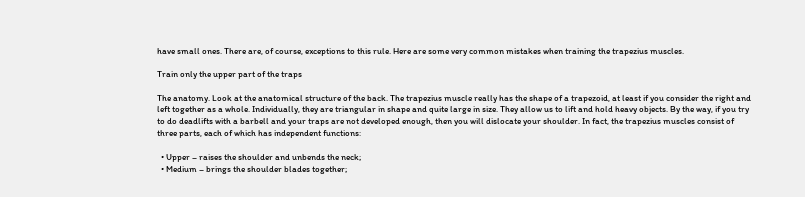have small ones. There are, of course, exceptions to this rule. Here are some very common mistakes when training the trapezius muscles.

Train only the upper part of the traps

The anatomy. Look at the anatomical structure of the back. The trapezius muscle really has the shape of a trapezoid, at least if you consider the right and left together as a whole. Individually, they are triangular in shape and quite large in size. They allow us to lift and hold heavy objects. By the way, if you try to do deadlifts with a barbell and your traps are not developed enough, then you will dislocate your shoulder. In fact, the trapezius muscles consist of three parts, each of which has independent functions:

  • Upper – raises the shoulder and unbends the neck;
  • Medium – brings the shoulder blades together;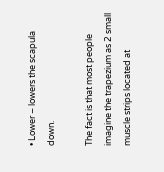• Lower – lowers the scapula down.

The fact is that most people imagine the trapezium as 2 small muscle strips located at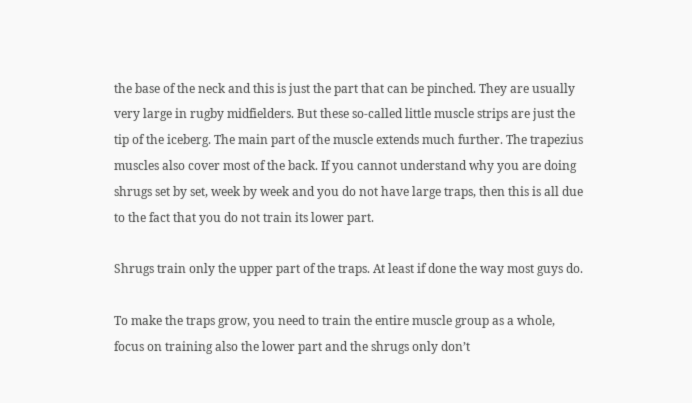the base of the neck and this is just the part that can be pinched. They are usually very large in rugby midfielders. But these so-called little muscle strips are just the tip of the iceberg. The main part of the muscle extends much further. The trapezius muscles also cover most of the back. If you cannot understand why you are doing shrugs set by set, week by week and you do not have large traps, then this is all due to the fact that you do not train its lower part.

Shrugs train only the upper part of the traps. At least if done the way most guys do.

To make the traps grow, you need to train the entire muscle group as a whole, focus on training also the lower part and the shrugs only don’t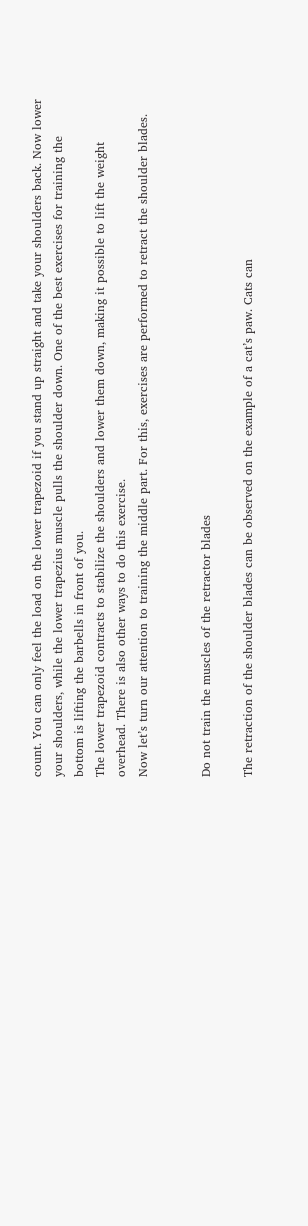count. You can only feel the load on the lower trapezoid if you stand up straight and take your shoulders back. Now lower your shoulders, while the lower trapezius muscle pulls the shoulder down. One of the best exercises for training the bottom is lifting the barbells in front of you.
The lower trapezoid contracts to stabilize the shoulders and lower them down, making it possible to lift the weight overhead. There is also other ways to do this exercise.
Now let’s turn our attention to training the middle part. For this, exercises are performed to retract the shoulder blades.


Do not train the muscles of the retractor blades

The retraction of the shoulder blades can be observed on the example of a cat’s paw. Cats can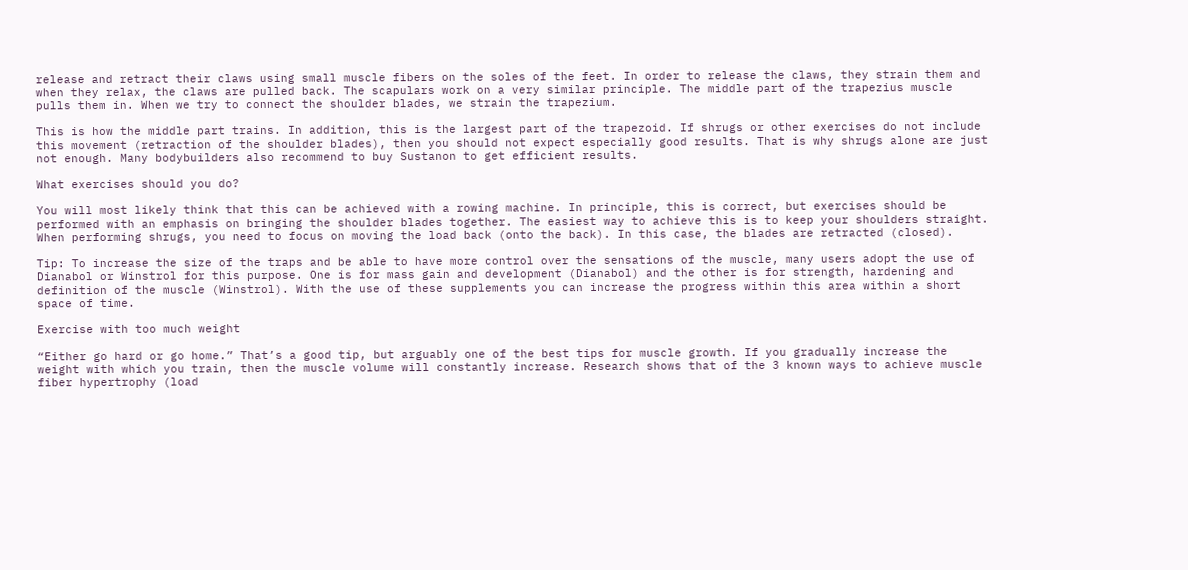release and retract their claws using small muscle fibers on the soles of the feet. In order to release the claws, they strain them and when they relax, the claws are pulled back. The scapulars work on a very similar principle. The middle part of the trapezius muscle pulls them in. When we try to connect the shoulder blades, we strain the trapezium.

This is how the middle part trains. In addition, this is the largest part of the trapezoid. If shrugs or other exercises do not include this movement (retraction of the shoulder blades), then you should not expect especially good results. That is why shrugs alone are just not enough. Many bodybuilders also recommend to buy Sustanon to get efficient results.

What exercises should you do?

You will most likely think that this can be achieved with a rowing machine. In principle, this is correct, but exercises should be performed with an emphasis on bringing the shoulder blades together. The easiest way to achieve this is to keep your shoulders straight. When performing shrugs, you need to focus on moving the load back (onto the back). In this case, the blades are retracted (closed).

Tip: To increase the size of the traps and be able to have more control over the sensations of the muscle, many users adopt the use of Dianabol or Winstrol for this purpose. One is for mass gain and development (Dianabol) and the other is for strength, hardening and definition of the muscle (Winstrol). With the use of these supplements you can increase the progress within this area within a short space of time.

Exercise with too much weight

“Either go hard or go home.” That’s a good tip, but arguably one of the best tips for muscle growth. If you gradually increase the weight with which you train, then the muscle volume will constantly increase. Research shows that of the 3 known ways to achieve muscle fiber hypertrophy (load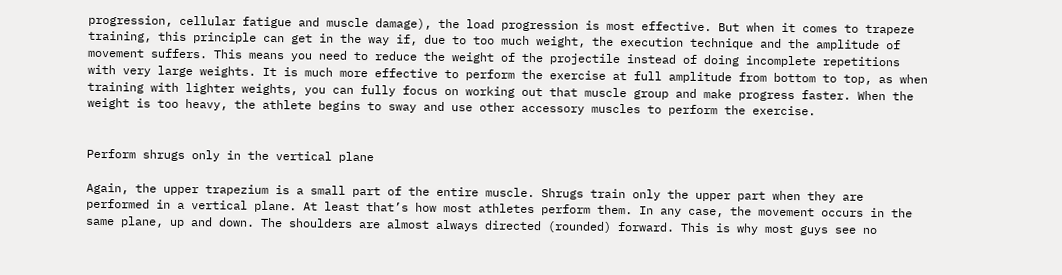progression, cellular fatigue and muscle damage), the load progression is most effective. But when it comes to trapeze training, this principle can get in the way if, due to too much weight, the execution technique and the amplitude of movement suffers. This means you need to reduce the weight of the projectile instead of doing incomplete repetitions with very large weights. It is much more effective to perform the exercise at full amplitude from bottom to top, as when training with lighter weights, you can fully focus on working out that muscle group and make progress faster. When the weight is too heavy, the athlete begins to sway and use other accessory muscles to perform the exercise.


Perform shrugs only in the vertical plane

Again, the upper trapezium is a small part of the entire muscle. Shrugs train only the upper part when they are performed in a vertical plane. At least that’s how most athletes perform them. In any case, the movement occurs in the same plane, up and down. The shoulders are almost always directed (rounded) forward. This is why most guys see no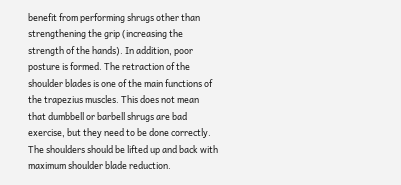benefit from performing shrugs other than strengthening the grip (increasing the strength of the hands). In addition, poor posture is formed. The retraction of the shoulder blades is one of the main functions of the trapezius muscles. This does not mean that dumbbell or barbell shrugs are bad exercise, but they need to be done correctly. The shoulders should be lifted up and back with maximum shoulder blade reduction.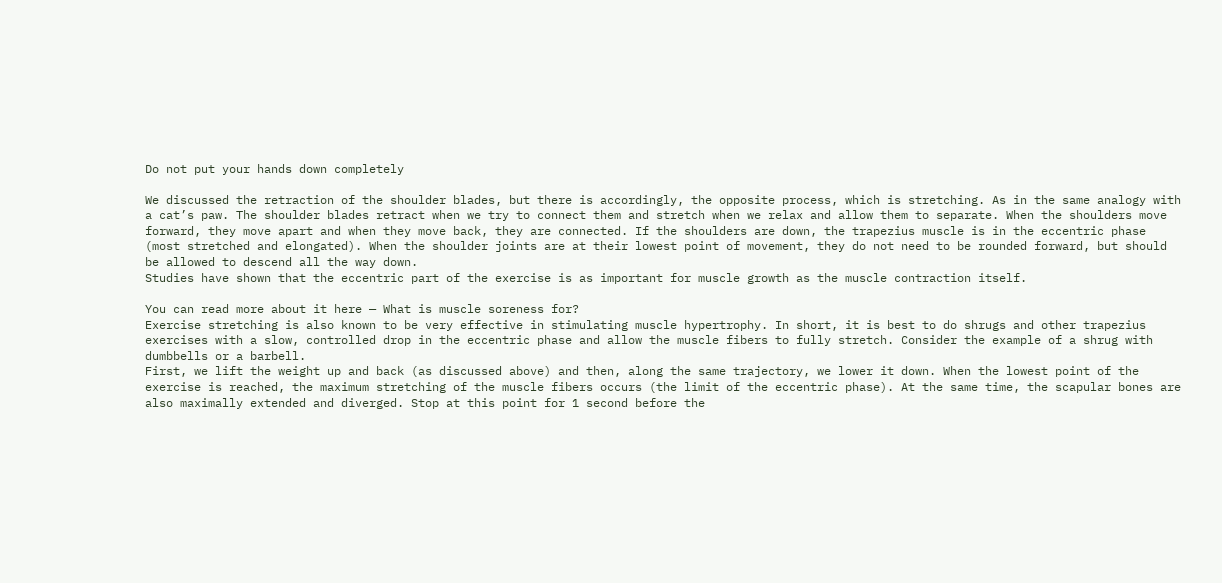Do not put your hands down completely

We discussed the retraction of the shoulder blades, but there is accordingly, the opposite process, which is stretching. As in the same analogy with a cat’s paw. The shoulder blades retract when we try to connect them and stretch when we relax and allow them to separate. When the shoulders move forward, they move apart and when they move back, they are connected. If the shoulders are down, the trapezius muscle is in the eccentric phase (most stretched and elongated). When the shoulder joints are at their lowest point of movement, they do not need to be rounded forward, but should be allowed to descend all the way down.
Studies have shown that the eccentric part of the exercise is as important for muscle growth as the muscle contraction itself.

You can read more about it here — What is muscle soreness for?
Exercise stretching is also known to be very effective in stimulating muscle hypertrophy. In short, it is best to do shrugs and other trapezius exercises with a slow, controlled drop in the eccentric phase and allow the muscle fibers to fully stretch. Consider the example of a shrug with dumbbells or a barbell.
First, we lift the weight up and back (as discussed above) and then, along the same trajectory, we lower it down. When the lowest point of the exercise is reached, the maximum stretching of the muscle fibers occurs (the limit of the eccentric phase). At the same time, the scapular bones are also maximally extended and diverged. Stop at this point for 1 second before the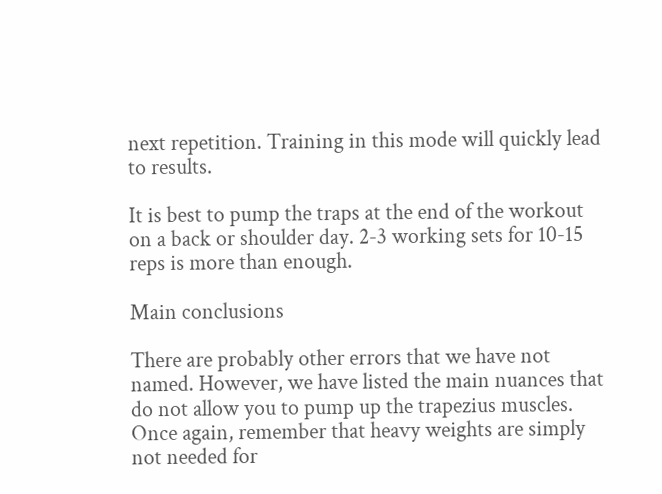next repetition. Training in this mode will quickly lead to results.

It is best to pump the traps at the end of the workout on a back or shoulder day. 2-3 working sets for 10-15 reps is more than enough.

Main conclusions

There are probably other errors that we have not named. However, we have listed the main nuances that do not allow you to pump up the trapezius muscles. Once again, remember that heavy weights are simply not needed for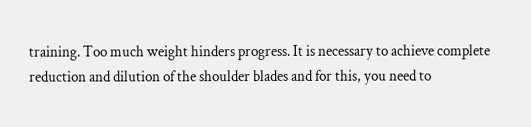training. Too much weight hinders progress. It is necessary to achieve complete reduction and dilution of the shoulder blades and for this, you need to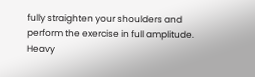fully straighten your shoulders and perform the exercise in full amplitude. Heavy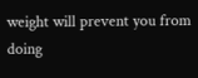weight will prevent you from doing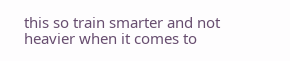this so train smarter and not heavier when it comes to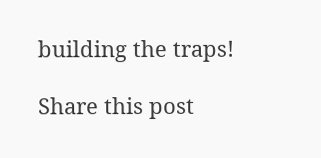building the traps!

Share this post